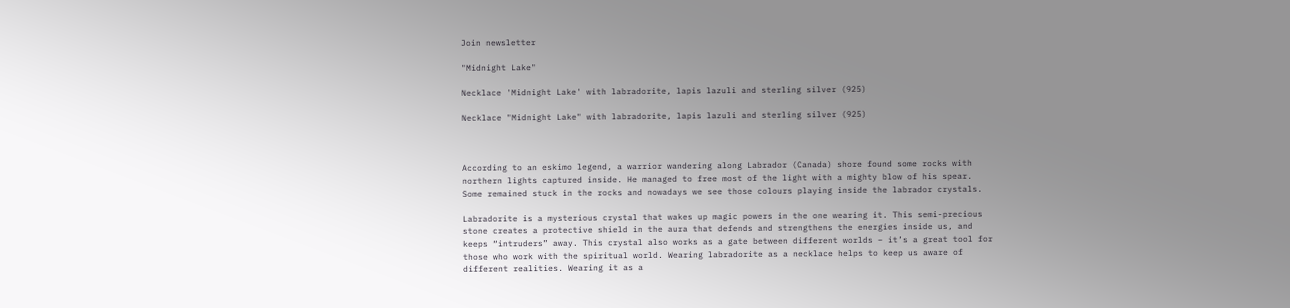Join newsletter

"Midnight Lake"

Necklace 'Midnight Lake' with labradorite, lapis lazuli and sterling silver (925)

Necklace "Midnight Lake" with labradorite, lapis lazuli and sterling silver (925)



According to an eskimo legend, a warrior wandering along Labrador (Canada) shore found some rocks with northern lights captured inside. He managed to free most of the light with a mighty blow of his spear. Some remained stuck in the rocks and nowadays we see those colours playing inside the labrador crystals.

Labradorite is a mysterious crystal that wakes up magic powers in the one wearing it. This semi-precious stone creates a protective shield in the aura that defends and strengthens the energies inside us, and keeps “intruders” away. This crystal also works as a gate between different worlds – it’s a great tool for those who work with the spiritual world. Wearing labradorite as a necklace helps to keep us aware of different realities. Wearing it as a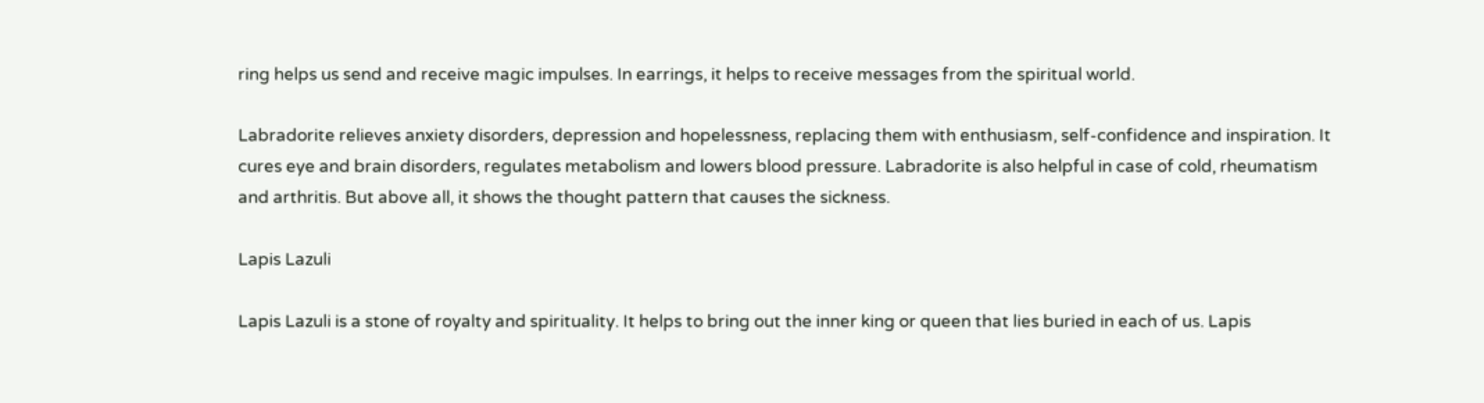ring helps us send and receive magic impulses. In earrings, it helps to receive messages from the spiritual world.

Labradorite relieves anxiety disorders, depression and hopelessness, replacing them with enthusiasm, self-confidence and inspiration. It cures eye and brain disorders, regulates metabolism and lowers blood pressure. Labradorite is also helpful in case of cold, rheumatism and arthritis. But above all, it shows the thought pattern that causes the sickness.

Lapis Lazuli

Lapis Lazuli is a stone of royalty and spirituality. It helps to bring out the inner king or queen that lies buried in each of us. Lapis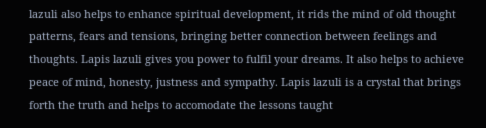lazuli also helps to enhance spiritual development, it rids the mind of old thought patterns, fears and tensions, bringing better connection between feelings and thoughts. Lapis lazuli gives you power to fulfil your dreams. It also helps to achieve peace of mind, honesty, justness and sympathy. Lapis lazuli is a crystal that brings forth the truth and helps to accomodate the lessons taught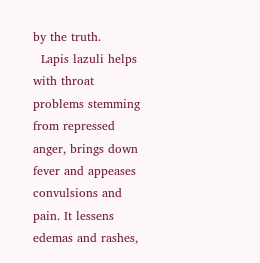by the truth.
  Lapis lazuli helps with throat problems stemming from repressed anger, brings down fever and appeases convulsions and pain. It lessens edemas and rashes,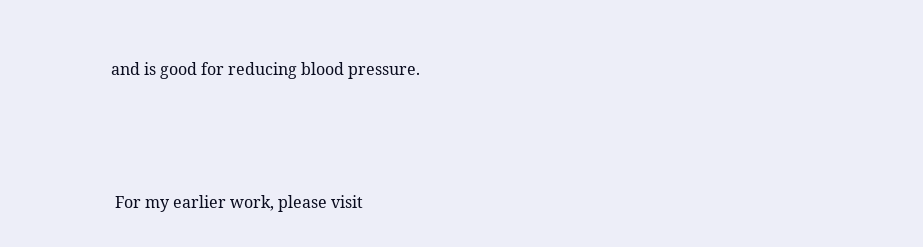and is good for reducing blood pressure.



 For my earlier work, please visit